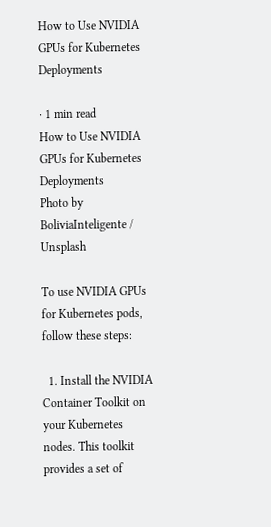How to Use NVIDIA GPUs for Kubernetes Deployments

· 1 min read
How to Use NVIDIA GPUs for Kubernetes Deployments
Photo by BoliviaInteligente / Unsplash

To use NVIDIA GPUs for Kubernetes pods, follow these steps:

  1. Install the NVIDIA Container Toolkit on your Kubernetes nodes. This toolkit provides a set of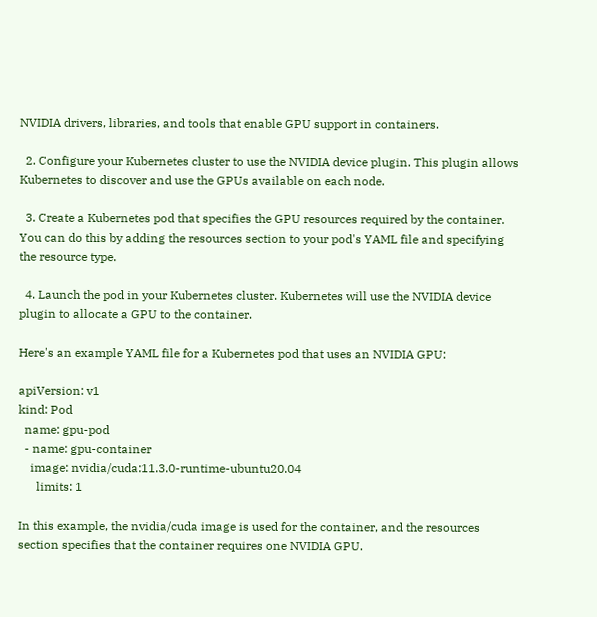NVIDIA drivers, libraries, and tools that enable GPU support in containers.

  2. Configure your Kubernetes cluster to use the NVIDIA device plugin. This plugin allows Kubernetes to discover and use the GPUs available on each node.

  3. Create a Kubernetes pod that specifies the GPU resources required by the container. You can do this by adding the resources section to your pod's YAML file and specifying the resource type.

  4. Launch the pod in your Kubernetes cluster. Kubernetes will use the NVIDIA device plugin to allocate a GPU to the container.

Here's an example YAML file for a Kubernetes pod that uses an NVIDIA GPU:

apiVersion: v1
kind: Pod
  name: gpu-pod
  - name: gpu-container
    image: nvidia/cuda:11.3.0-runtime-ubuntu20.04
      limits: 1

In this example, the nvidia/cuda image is used for the container, and the resources section specifies that the container requires one NVIDIA GPU.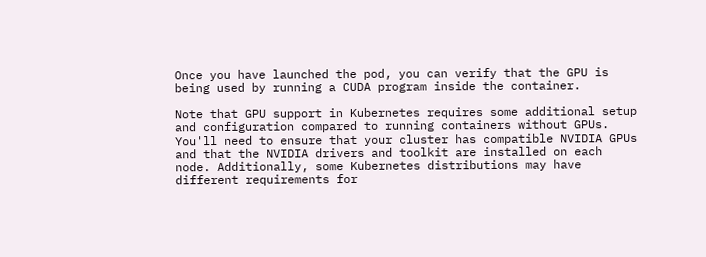Once you have launched the pod, you can verify that the GPU is being used by running a CUDA program inside the container.

Note that GPU support in Kubernetes requires some additional setup and configuration compared to running containers without GPUs. You'll need to ensure that your cluster has compatible NVIDIA GPUs and that the NVIDIA drivers and toolkit are installed on each node. Additionally, some Kubernetes distributions may have different requirements for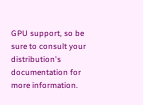GPU support, so be sure to consult your distribution's documentation for more information.